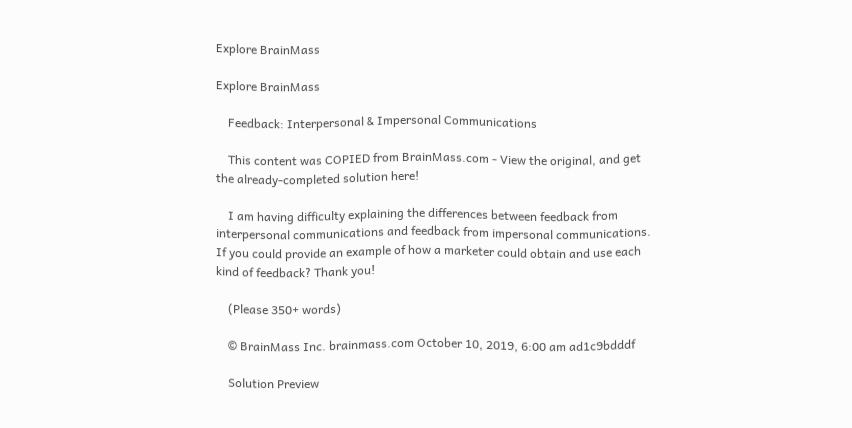Explore BrainMass

Explore BrainMass

    Feedback: Interpersonal & Impersonal Communications

    This content was COPIED from BrainMass.com - View the original, and get the already-completed solution here!

    I am having difficulty explaining the differences between feedback from interpersonal communications and feedback from impersonal communications. If you could provide an example of how a marketer could obtain and use each kind of feedback? Thank you!

    (Please 350+ words)

    © BrainMass Inc. brainmass.com October 10, 2019, 6:00 am ad1c9bdddf

    Solution Preview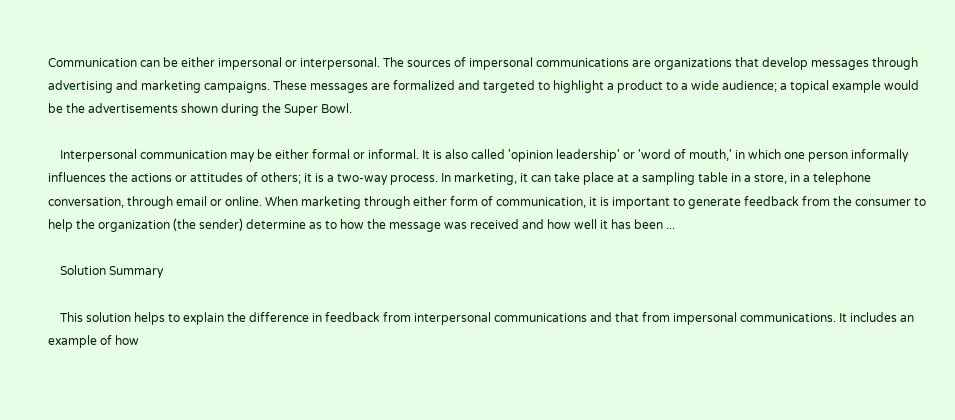Communication can be either impersonal or interpersonal. The sources of impersonal communications are organizations that develop messages through advertising and marketing campaigns. These messages are formalized and targeted to highlight a product to a wide audience; a topical example would be the advertisements shown during the Super Bowl.

    Interpersonal communication may be either formal or informal. It is also called 'opinion leadership' or 'word of mouth,' in which one person informally influences the actions or attitudes of others; it is a two-way process. In marketing, it can take place at a sampling table in a store, in a telephone conversation, through email or online. When marketing through either form of communication, it is important to generate feedback from the consumer to help the organization (the sender) determine as to how the message was received and how well it has been ...

    Solution Summary

    This solution helps to explain the difference in feedback from interpersonal communications and that from impersonal communications. It includes an example of how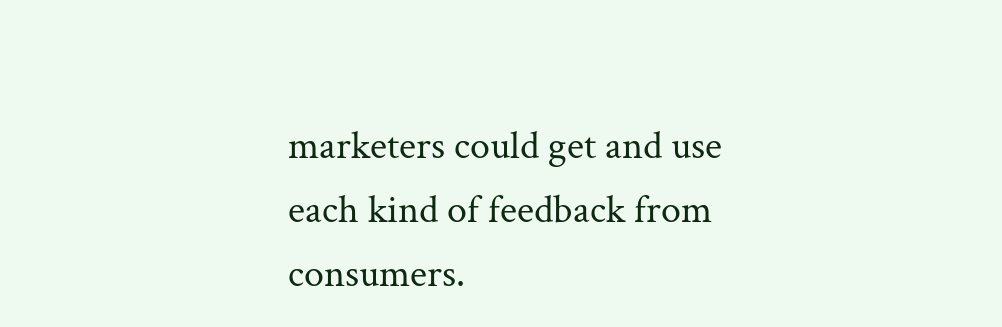marketers could get and use each kind of feedback from consumers.